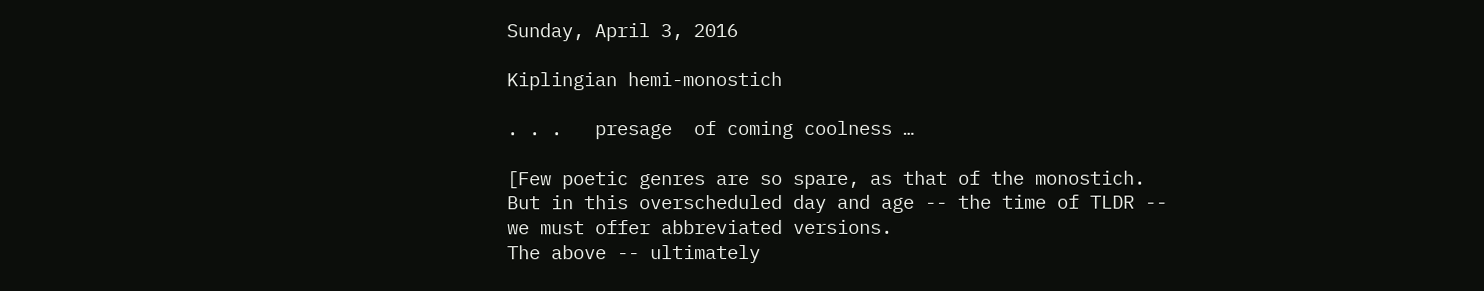Sunday, April 3, 2016

Kiplingian hemi-monostich

. . .   presage  of coming coolness …

[Few poetic genres are so spare, as that of the monostich.
But in this overscheduled day and age -- the time of TLDR --
we must offer abbreviated versions.
The above -- ultimately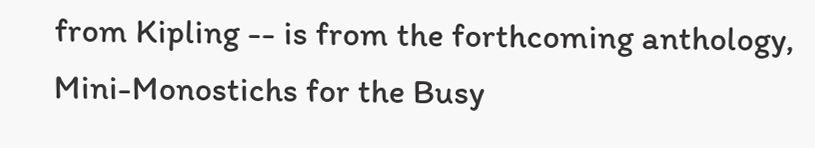from Kipling -- is from the forthcoming anthology,
Mini-Monostichs for the Busy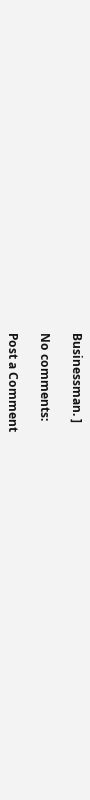Businessman. ]

No comments:

Post a Comment